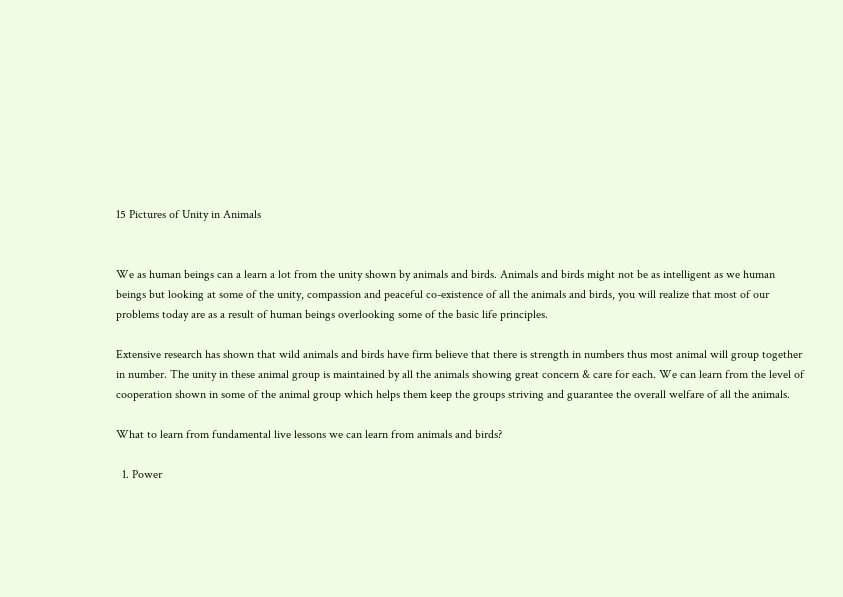15 Pictures of Unity in Animals


We as human beings can a learn a lot from the unity shown by animals and birds. Animals and birds might not be as intelligent as we human beings but looking at some of the unity, compassion and peaceful co-existence of all the animals and birds, you will realize that most of our problems today are as a result of human beings overlooking some of the basic life principles.

Extensive research has shown that wild animals and birds have firm believe that there is strength in numbers thus most animal will group together in number. The unity in these animal group is maintained by all the animals showing great concern & care for each. We can learn from the level of cooperation shown in some of the animal group which helps them keep the groups striving and guarantee the overall welfare of all the animals.

What to learn from fundamental live lessons we can learn from animals and birds?

  1. Power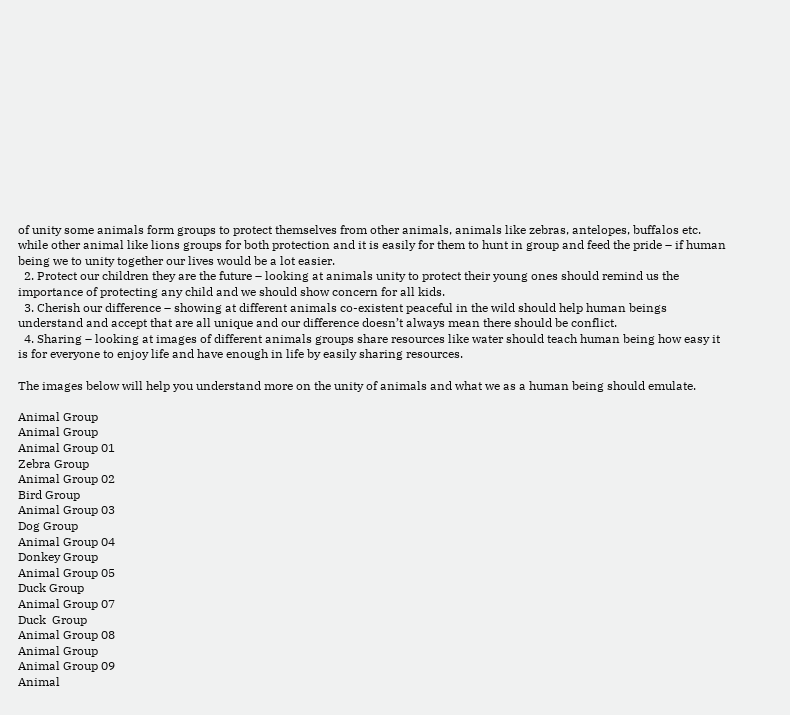of unity some animals form groups to protect themselves from other animals, animals like zebras, antelopes, buffalos etc. while other animal like lions groups for both protection and it is easily for them to hunt in group and feed the pride – if human being we to unity together our lives would be a lot easier.
  2. Protect our children they are the future – looking at animals unity to protect their young ones should remind us the importance of protecting any child and we should show concern for all kids.
  3. Cherish our difference – showing at different animals co-existent peaceful in the wild should help human beings understand and accept that are all unique and our difference doesn’t always mean there should be conflict.
  4. Sharing – looking at images of different animals groups share resources like water should teach human being how easy it is for everyone to enjoy life and have enough in life by easily sharing resources.

The images below will help you understand more on the unity of animals and what we as a human being should emulate.

Animal Group
Animal Group
Animal Group 01
Zebra Group
Animal Group 02
Bird Group
Animal Group 03
Dog Group
Animal Group 04
Donkey Group
Animal Group 05
Duck Group
Animal Group 07
Duck  Group
Animal Group 08
Animal Group
Animal Group 09
Animal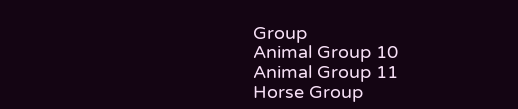Group
Animal Group 10
Animal Group 11
Horse Group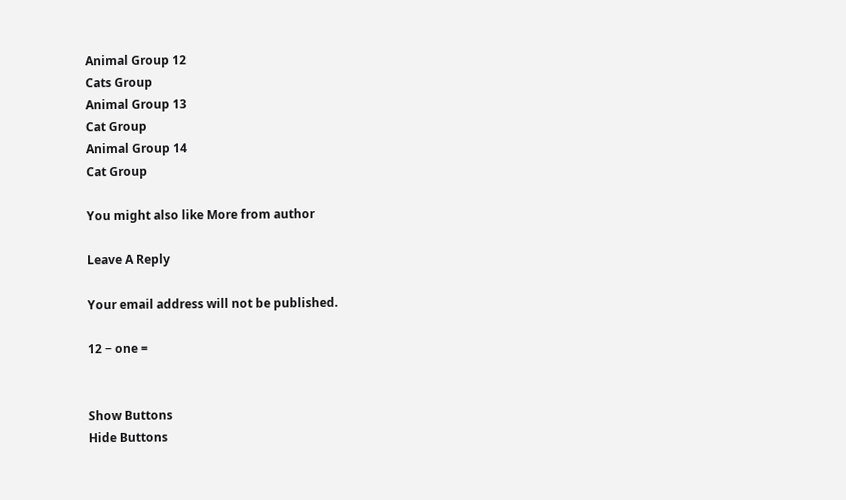Animal Group 12
Cats Group
Animal Group 13
Cat Group
Animal Group 14
Cat Group

You might also like More from author

Leave A Reply

Your email address will not be published.

12 − one =


Show Buttons
Hide Buttons